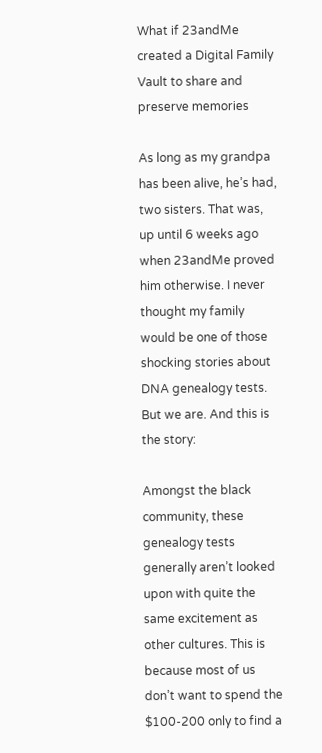What if 23andMe created a Digital Family Vault to share and preserve memories

As long as my grandpa has been alive, he’s had, two sisters. That was, up until 6 weeks ago when 23andMe proved him otherwise. I never thought my family would be one of those shocking stories about DNA genealogy tests. But we are. And this is the story:

Amongst the black community, these genealogy tests generally aren’t looked upon with quite the same excitement as other cultures. This is because most of us don’t want to spend the $100-200 only to find a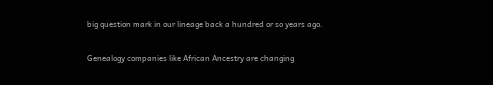big question mark in our lineage back a hundred or so years ago.

Genealogy companies like African Ancestry are changing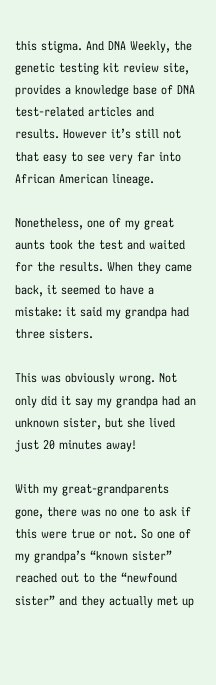this stigma. And DNA Weekly, the genetic testing kit review site, provides a knowledge base of DNA test-related articles and results. However it’s still not that easy to see very far into African American lineage.

Nonetheless, one of my great aunts took the test and waited for the results. When they came back, it seemed to have a mistake: it said my grandpa had three sisters.

This was obviously wrong. Not only did it say my grandpa had an unknown sister, but she lived just 20 minutes away!

With my great-grandparents gone, there was no one to ask if this were true or not. So one of my grandpa’s “known sister” reached out to the “newfound sister” and they actually met up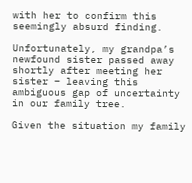with her to confirm this seemingly absurd finding.

Unfortunately, my grandpa’s newfound sister passed away shortly after meeting her sister – leaving this ambiguous gap of uncertainty in our family tree.

Given the situation my family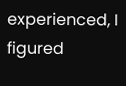experienced, I figured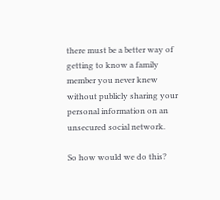there must be a better way of getting to know a family member you never knew without publicly sharing your personal information on an unsecured social network.

So how would we do this?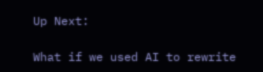Up Next:

What if we used AI to rewrite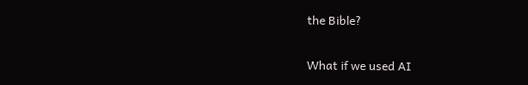the Bible?

What if we used AI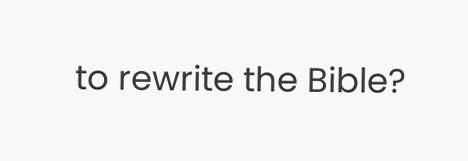to rewrite the Bible?